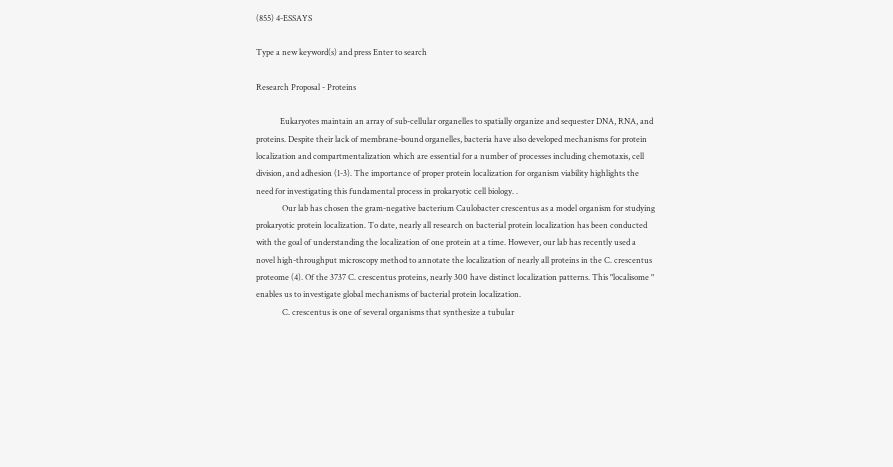(855) 4-ESSAYS

Type a new keyword(s) and press Enter to search

Research Proposal - Proteins

            Eukaryotes maintain an array of sub-cellular organelles to spatially organize and sequester DNA, RNA, and proteins. Despite their lack of membrane-bound organelles, bacteria have also developed mechanisms for protein localization and compartmentalization which are essential for a number of processes including chemotaxis, cell division, and adhesion (1-3). The importance of proper protein localization for organism viability highlights the need for investigating this fundamental process in prokaryotic cell biology. .
             Our lab has chosen the gram-negative bacterium Caulobacter crescentus as a model organism for studying prokaryotic protein localization. To date, nearly all research on bacterial protein localization has been conducted with the goal of understanding the localization of one protein at a time. However, our lab has recently used a novel high-throughput microscopy method to annotate the localization of nearly all proteins in the C. crescentus proteome (4). Of the 3737 C. crescentus proteins, nearly 300 have distinct localization patterns. This "localisome " enables us to investigate global mechanisms of bacterial protein localization.
             C. crescentus is one of several organisms that synthesize a tubular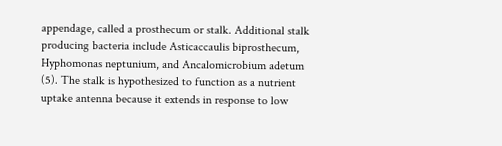appendage, called a prosthecum or stalk. Additional stalk producing bacteria include Asticaccaulis biprosthecum, Hyphomonas neptunium, and Ancalomicrobium adetum (5). The stalk is hypothesized to function as a nutrient uptake antenna because it extends in response to low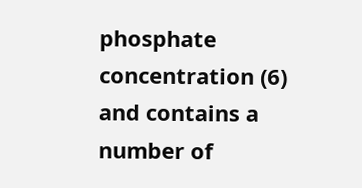phosphate concentration (6) and contains a number of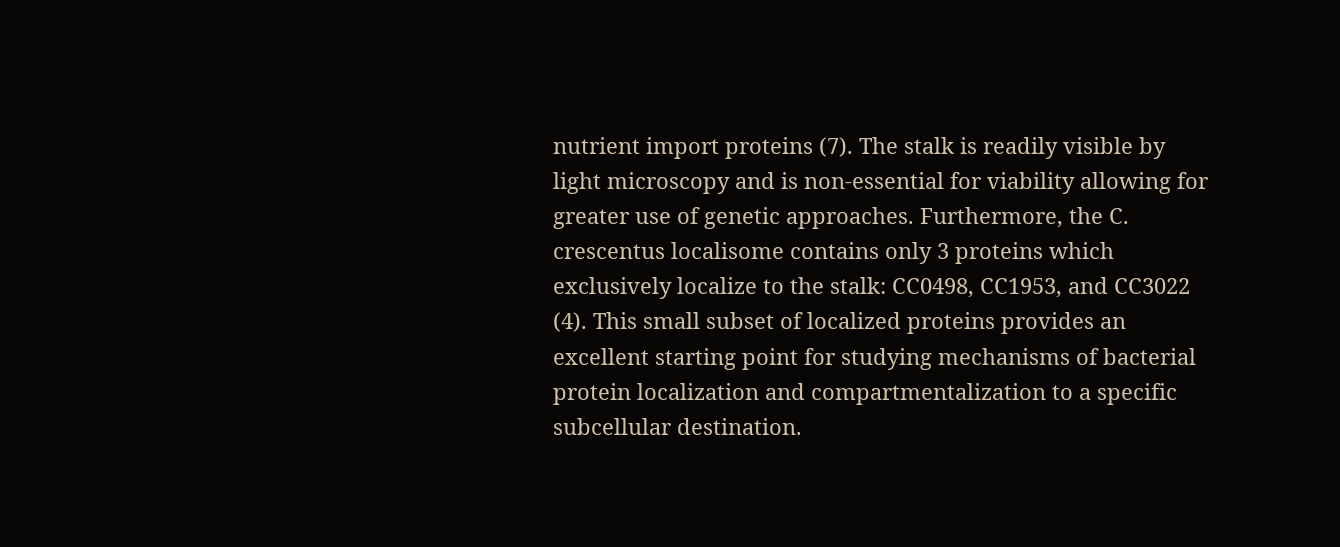nutrient import proteins (7). The stalk is readily visible by light microscopy and is non-essential for viability allowing for greater use of genetic approaches. Furthermore, the C. crescentus localisome contains only 3 proteins which exclusively localize to the stalk: CC0498, CC1953, and CC3022 (4). This small subset of localized proteins provides an excellent starting point for studying mechanisms of bacterial protein localization and compartmentalization to a specific subcellular destination.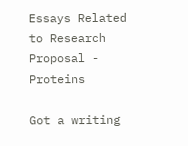Essays Related to Research Proposal - Proteins

Got a writing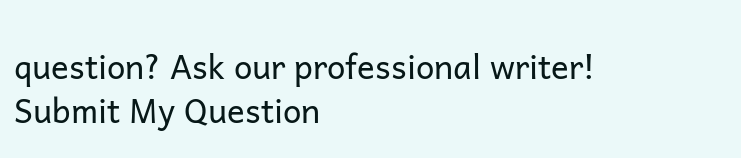question? Ask our professional writer!
Submit My Question